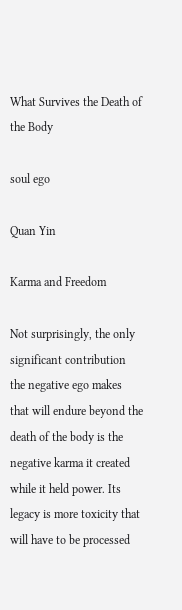What Survives the Death of the Body

soul ego

Quan Yin

Karma and Freedom

Not surprisingly, the only significant contribution the negative ego makes that will endure beyond the death of the body is the negative karma it created while it held power. Its legacy is more toxicity that will have to be processed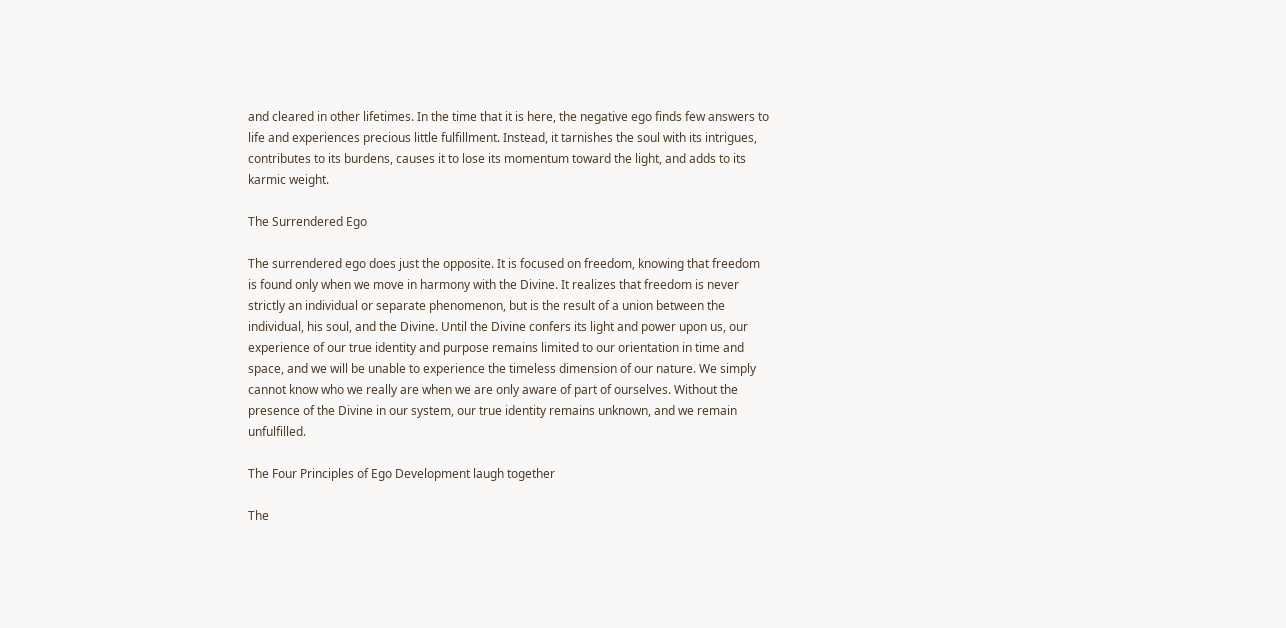and cleared in other lifetimes. In the time that it is here, the negative ego finds few answers to life and experiences precious little fulfillment. Instead, it tarnishes the soul with its intrigues, contributes to its burdens, causes it to lose its momentum toward the light, and adds to its karmic weight.

The Surrendered Ego

The surrendered ego does just the opposite. It is focused on freedom, knowing that freedom is found only when we move in harmony with the Divine. It realizes that freedom is never strictly an individual or separate phenomenon, but is the result of a union between the individual, his soul, and the Divine. Until the Divine confers its light and power upon us, our experience of our true identity and purpose remains limited to our orientation in time and space, and we will be unable to experience the timeless dimension of our nature. We simply cannot know who we really are when we are only aware of part of ourselves. Without the presence of the Divine in our system, our true identity remains unknown, and we remain unfulfilled.

The Four Principles of Ego Development laugh together

The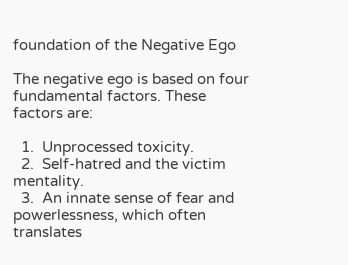foundation of the Negative Ego

The negative ego is based on four fundamental factors. These factors are:

  1.  Unprocessed toxicity.
  2.  Self-hatred and the victim mentality.
  3.  An innate sense of fear and powerlessness, which often translates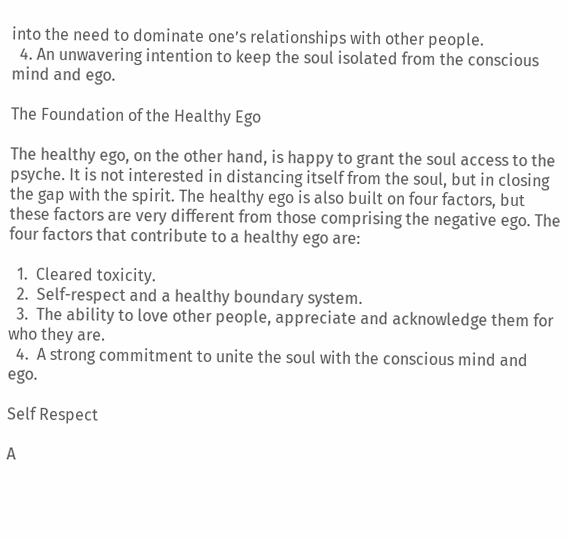into the need to dominate one’s relationships with other people.
  4. An unwavering intention to keep the soul isolated from the conscious mind and ego.

The Foundation of the Healthy Ego

The healthy ego, on the other hand, is happy to grant the soul access to the psyche. It is not interested in distancing itself from the soul, but in closing the gap with the spirit. The healthy ego is also built on four factors, but these factors are very different from those comprising the negative ego. The four factors that contribute to a healthy ego are:

  1.  Cleared toxicity.
  2.  Self-respect and a healthy boundary system.
  3.  The ability to love other people, appreciate and acknowledge them for who they are.
  4.  A strong commitment to unite the soul with the conscious mind and ego.

Self Respect

A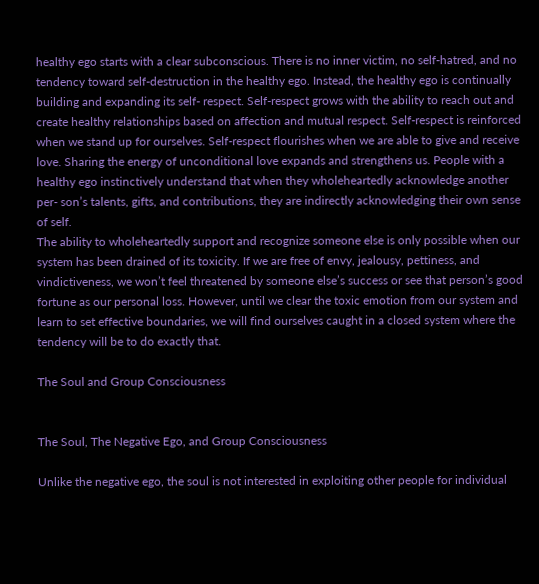healthy ego starts with a clear subconscious. There is no inner victim, no self-hatred, and no tendency toward self-destruction in the healthy ego. Instead, the healthy ego is continually building and expanding its self- respect. Self-respect grows with the ability to reach out and create healthy relationships based on affection and mutual respect. Self-respect is reinforced when we stand up for ourselves. Self-respect flourishes when we are able to give and receive love. Sharing the energy of unconditional love expands and strengthens us. People with a healthy ego instinctively understand that when they wholeheartedly acknowledge another per- son’s talents, gifts, and contributions, they are indirectly acknowledging their own sense of self.
The ability to wholeheartedly support and recognize someone else is only possible when our system has been drained of its toxicity. If we are free of envy, jealousy, pettiness, and vindictiveness, we won’t feel threatened by someone else’s success or see that person’s good fortune as our personal loss. However, until we clear the toxic emotion from our system and learn to set effective boundaries, we will find ourselves caught in a closed system where the tendency will be to do exactly that.

The Soul and Group Consciousness


The Soul, The Negative Ego, and Group Consciousness

Unlike the negative ego, the soul is not interested in exploiting other people for individual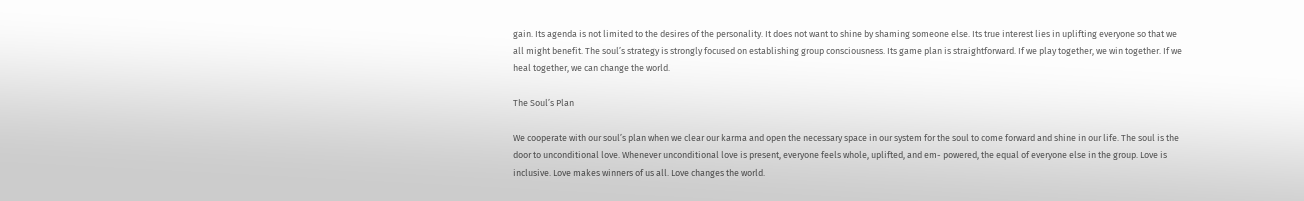gain. Its agenda is not limited to the desires of the personality. It does not want to shine by shaming someone else. Its true interest lies in uplifting everyone so that we all might benefit. The soul’s strategy is strongly focused on establishing group consciousness. Its game plan is straightforward. If we play together, we win together. If we heal together, we can change the world.

The Soul’s Plan

We cooperate with our soul’s plan when we clear our karma and open the necessary space in our system for the soul to come forward and shine in our life. The soul is the door to unconditional love. Whenever unconditional love is present, everyone feels whole, uplifted, and em- powered, the equal of everyone else in the group. Love is inclusive. Love makes winners of us all. Love changes the world.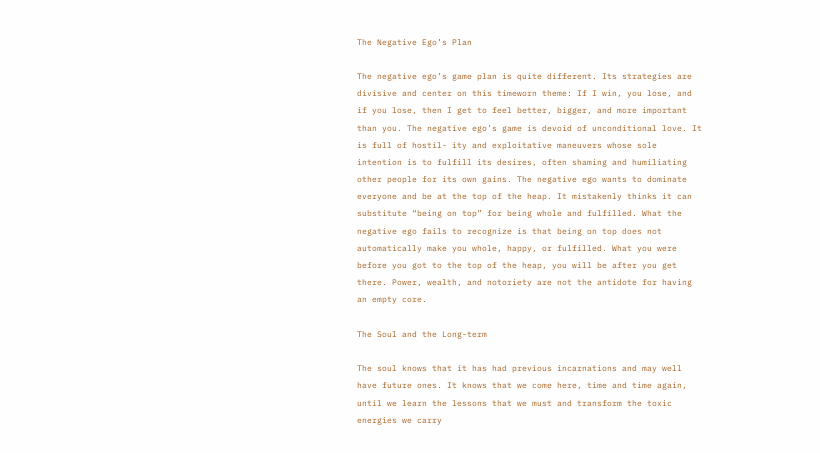The Negative Ego’s Plan

The negative ego’s game plan is quite different. Its strategies are divisive and center on this timeworn theme: If I win, you lose, and if you lose, then I get to feel better, bigger, and more important than you. The negative ego’s game is devoid of unconditional love. It is full of hostil- ity and exploitative maneuvers whose sole intention is to fulfill its desires, often shaming and humiliating other people for its own gains. The negative ego wants to dominate everyone and be at the top of the heap. It mistakenly thinks it can substitute “being on top” for being whole and fulfilled. What the negative ego fails to recognize is that being on top does not automatically make you whole, happy, or fulfilled. What you were before you got to the top of the heap, you will be after you get there. Power, wealth, and notoriety are not the antidote for having an empty core.

The Soul and the Long-term

The soul knows that it has had previous incarnations and may well have future ones. It knows that we come here, time and time again, until we learn the lessons that we must and transform the toxic energies we carry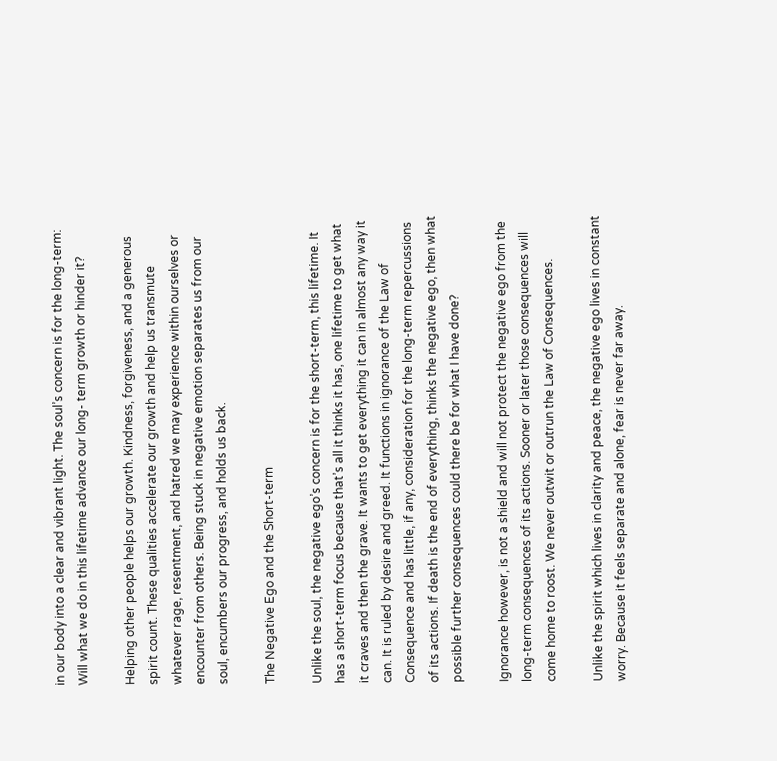in our body into a clear and vibrant light. The soul’s concern is for the long-term: Will what we do in this lifetime advance our long- term growth or hinder it?

Helping other people helps our growth. Kindness, forgiveness, and a generous spirit count. These qualities accelerate our growth and help us transmute whatever rage, resentment, and hatred we may experience within ourselves or encounter from others. Being stuck in negative emotion separates us from our soul, encumbers our progress, and holds us back.

The Negative Ego and the Short-term

Unlike the soul, the negative ego’s concern is for the short-term, this lifetime. It has a short-term focus because that’s all it thinks it has, one lifetime to get what it craves and then the grave. It wants to get everything it can in almost any way it can. It is ruled by desire and greed. It functions in ignorance of the Law of Consequence and has little, if any, consideration for the long-term repercussions of its actions. If death is the end of everything, thinks the negative ego, then what possible further consequences could there be for what I have done?

Ignorance however, is not a shield and will not protect the negative ego from the long-term consequences of its actions. Sooner or later those consequences will come home to roost. We never outwit or outrun the Law of Consequences.

Unlike the spirit which lives in clarity and peace, the negative ego lives in constant worry. Because it feels separate and alone, fear is never far away.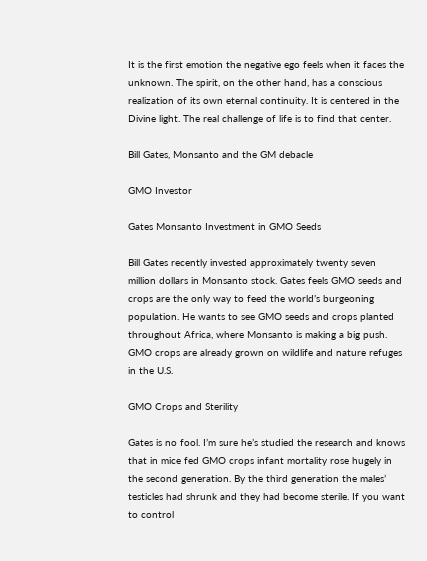It is the first emotion the negative ego feels when it faces the unknown. The spirit, on the other hand, has a conscious realization of its own eternal continuity. It is centered in the Divine light. The real challenge of life is to find that center.

Bill Gates, Monsanto and the GM debacle

GMO Investor

Gates Monsanto Investment in GMO Seeds

Bill Gates recently invested approximately twenty seven million dollars in Monsanto stock. Gates feels GMO seeds and crops are the only way to feed the world’s burgeoning population. He wants to see GMO seeds and crops planted throughout Africa, where Monsanto is making a big push. GMO crops are already grown on wildlife and nature refuges in the U.S.

GMO Crops and Sterility

Gates is no fool. I’m sure he’s studied the research and knows that in mice fed GMO crops infant mortality rose hugely in the second generation. By the third generation the males’ testicles had shrunk and they had become sterile. If you want to control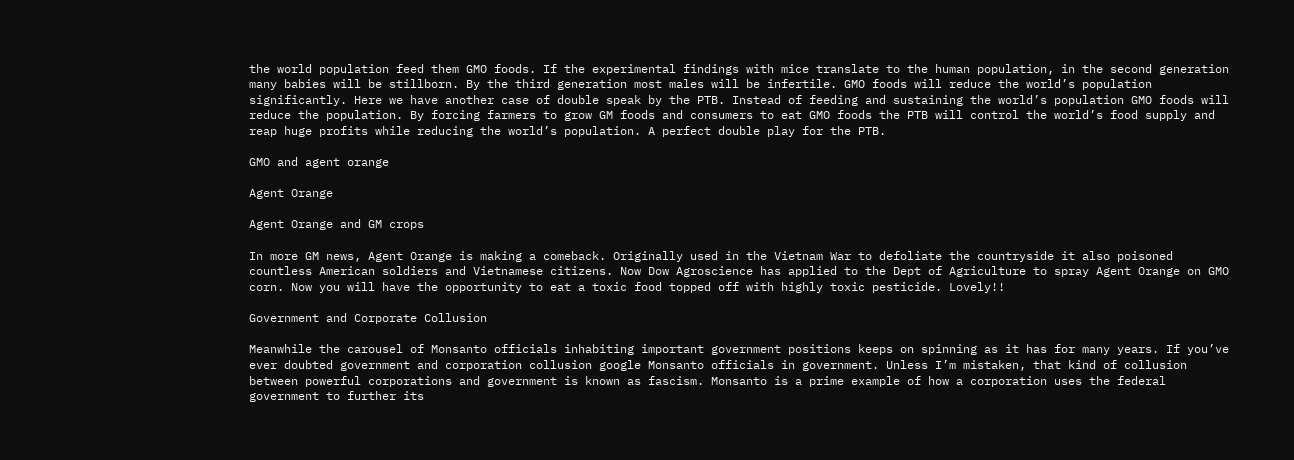the world population feed them GMO foods. If the experimental findings with mice translate to the human population, in the second generation many babies will be stillborn. By the third generation most males will be infertile. GMO foods will reduce the world’s population significantly. Here we have another case of double speak by the PTB. Instead of feeding and sustaining the world’s population GMO foods will reduce the population. By forcing farmers to grow GM foods and consumers to eat GMO foods the PTB will control the world’s food supply and reap huge profits while reducing the world’s population. A perfect double play for the PTB.

GMO and agent orange

Agent Orange

Agent Orange and GM crops

In more GM news, Agent Orange is making a comeback. Originally used in the Vietnam War to defoliate the countryside it also poisoned countless American soldiers and Vietnamese citizens. Now Dow Agroscience has applied to the Dept of Agriculture to spray Agent Orange on GMO corn. Now you will have the opportunity to eat a toxic food topped off with highly toxic pesticide. Lovely!!

Government and Corporate Collusion

Meanwhile the carousel of Monsanto officials inhabiting important government positions keeps on spinning as it has for many years. If you’ve ever doubted government and corporation collusion google Monsanto officials in government. Unless I’m mistaken, that kind of collusion between powerful corporations and government is known as fascism. Monsanto is a prime example of how a corporation uses the federal government to further its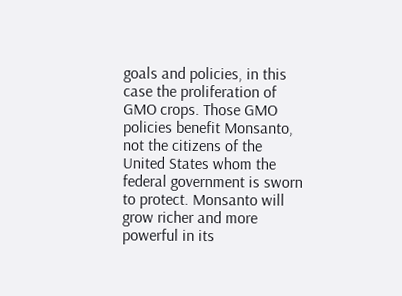goals and policies, in this case the proliferation of GMO crops. Those GMO policies benefit Monsanto, not the citizens of the United States whom the federal government is sworn to protect. Monsanto will grow richer and more powerful in its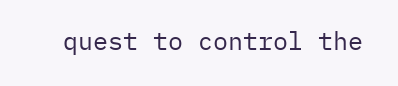quest to control the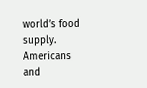world’s food supply. Americans and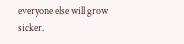everyone else will grow sicker.